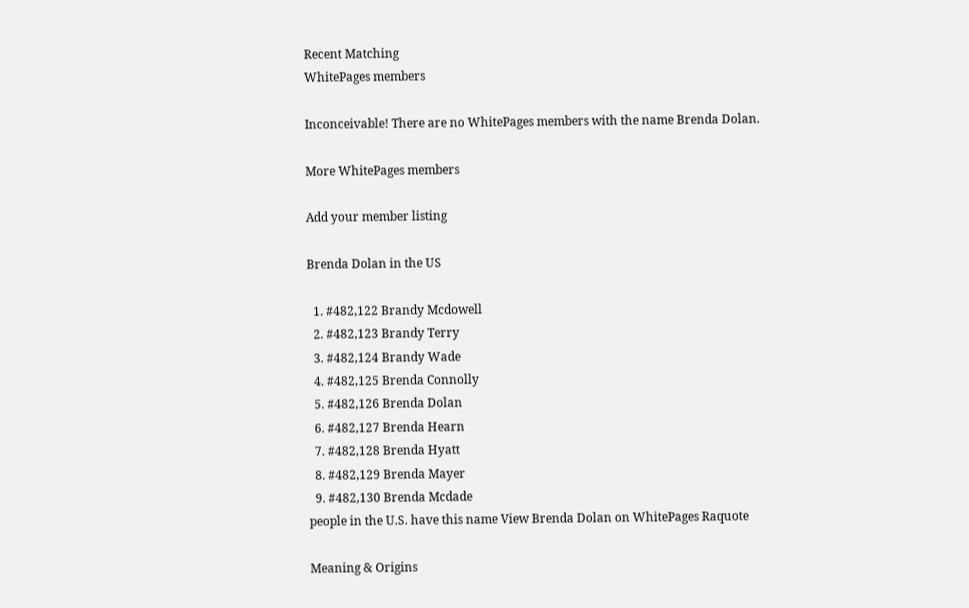Recent Matching
WhitePages members

Inconceivable! There are no WhitePages members with the name Brenda Dolan.

More WhitePages members

Add your member listing

Brenda Dolan in the US

  1. #482,122 Brandy Mcdowell
  2. #482,123 Brandy Terry
  3. #482,124 Brandy Wade
  4. #482,125 Brenda Connolly
  5. #482,126 Brenda Dolan
  6. #482,127 Brenda Hearn
  7. #482,128 Brenda Hyatt
  8. #482,129 Brenda Mayer
  9. #482,130 Brenda Mcdade
people in the U.S. have this name View Brenda Dolan on WhitePages Raquote

Meaning & Origins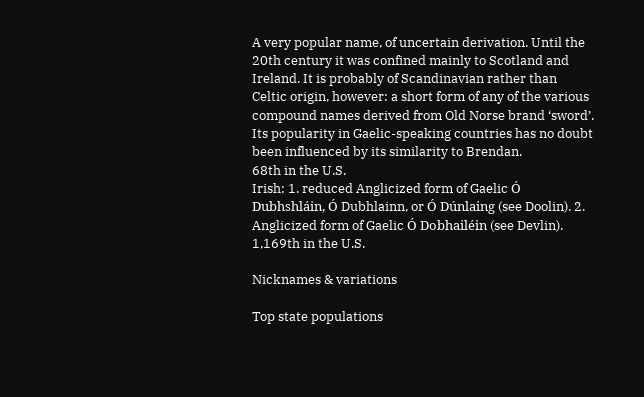A very popular name, of uncertain derivation. Until the 20th century it was confined mainly to Scotland and Ireland. It is probably of Scandinavian rather than Celtic origin, however: a short form of any of the various compound names derived from Old Norse brand ‘sword’. Its popularity in Gaelic-speaking countries has no doubt been influenced by its similarity to Brendan.
68th in the U.S.
Irish: 1. reduced Anglicized form of Gaelic Ó Dubhshláin, Ó Dubhlainn, or Ó Dúnlaing (see Doolin). 2. Anglicized form of Gaelic Ó Dobhailéin (see Devlin).
1,169th in the U.S.

Nicknames & variations

Top state populations